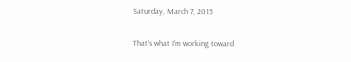Saturday, March 7, 2015

That's what I'm working toward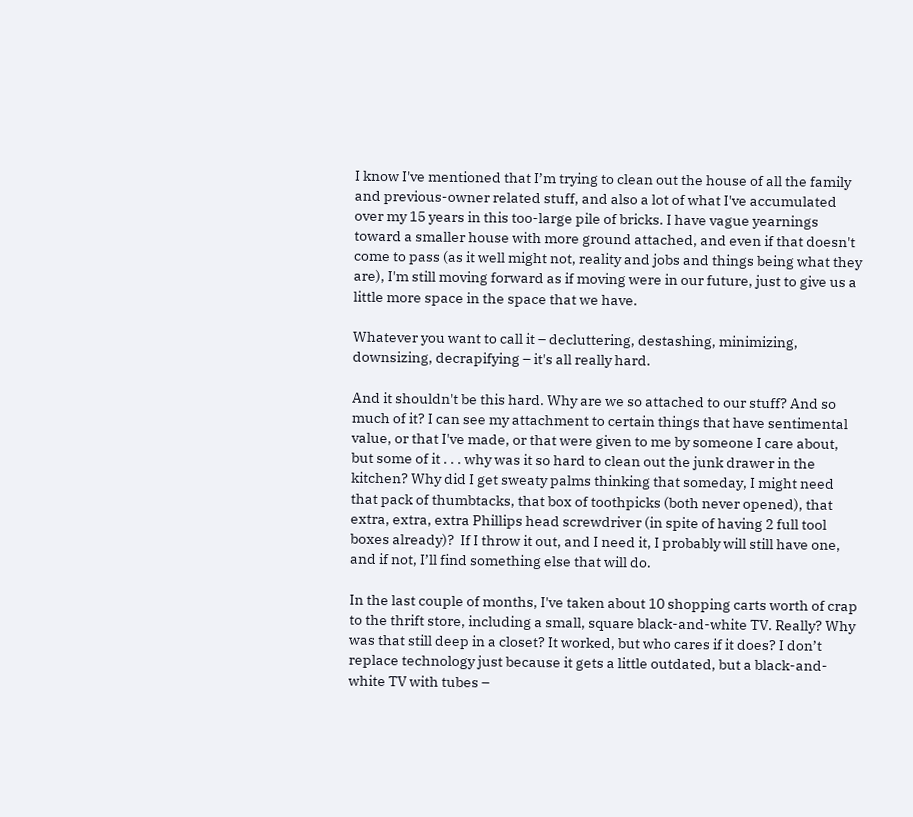I know I've mentioned that I’m trying to clean out the house of all the family and previous-owner related stuff, and also a lot of what I've accumulated over my 15 years in this too-large pile of bricks. I have vague yearnings toward a smaller house with more ground attached, and even if that doesn't come to pass (as it well might not, reality and jobs and things being what they are), I'm still moving forward as if moving were in our future, just to give us a little more space in the space that we have.

Whatever you want to call it – decluttering, destashing, minimizing, downsizing, decrapifying – it's all really hard.

And it shouldn't be this hard. Why are we so attached to our stuff? And so much of it? I can see my attachment to certain things that have sentimental value, or that I've made, or that were given to me by someone I care about, but some of it . . . why was it so hard to clean out the junk drawer in the kitchen? Why did I get sweaty palms thinking that someday, I might need that pack of thumbtacks, that box of toothpicks (both never opened), that extra, extra, extra Phillips head screwdriver (in spite of having 2 full tool boxes already)?  If I throw it out, and I need it, I probably will still have one, and if not, I’ll find something else that will do.

In the last couple of months, I've taken about 10 shopping carts worth of crap to the thrift store, including a small, square black-and-white TV. Really? Why was that still deep in a closet? It worked, but who cares if it does? I don’t replace technology just because it gets a little outdated, but a black-and-white TV with tubes –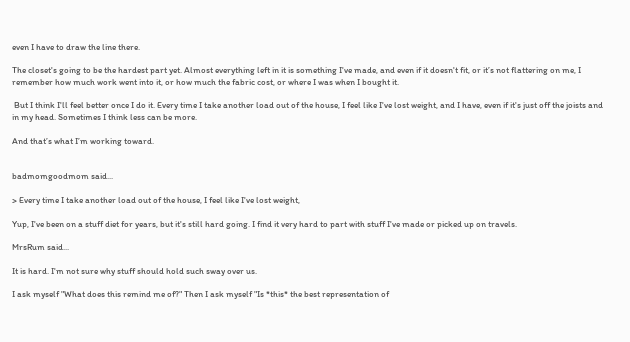even I have to draw the line there.

The closet's going to be the hardest part yet. Almost everything left in it is something I've made, and even if it doesn't fit, or it’s not flattering on me, I remember how much work went into it, or how much the fabric cost, or where I was when I bought it.

 But I think I'll feel better once I do it. Every time I take another load out of the house, I feel like I've lost weight, and I have, even if it's just off the joists and in my head. Sometimes I think less can be more.

And that’s what I’m working toward.


badmomgoodmom said...

> Every time I take another load out of the house, I feel like I've lost weight,

Yup, I've been on a stuff diet for years, but it's still hard going. I find it very hard to part with stuff I've made or picked up on travels.

MrsRum said...

It is hard. I'm not sure why stuff should hold such sway over us.

I ask myself "What does this remind me of?" Then I ask myself "Is *this* the best representation of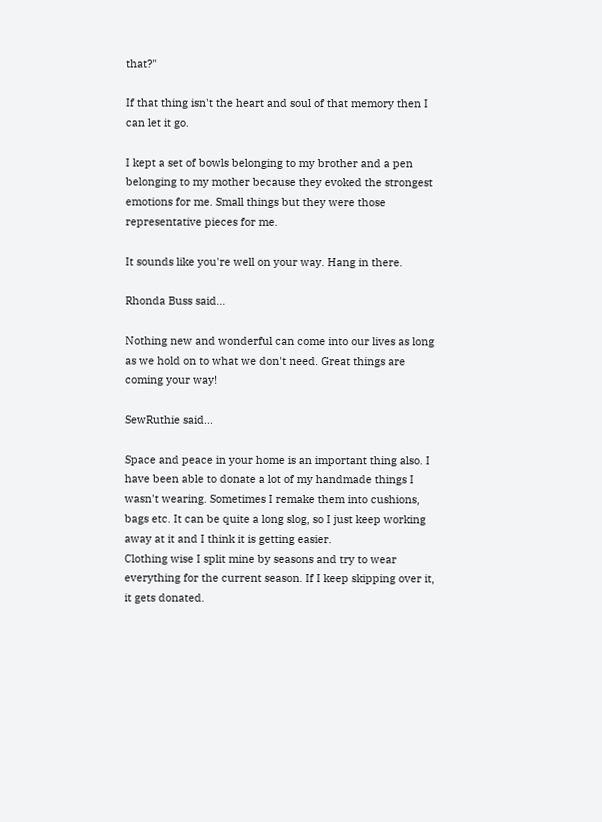that?"

If that thing isn't the heart and soul of that memory then I can let it go.

I kept a set of bowls belonging to my brother and a pen belonging to my mother because they evoked the strongest emotions for me. Small things but they were those representative pieces for me.

It sounds like you're well on your way. Hang in there.

Rhonda Buss said...

Nothing new and wonderful can come into our lives as long as we hold on to what we don't need. Great things are coming your way!

SewRuthie said...

Space and peace in your home is an important thing also. I have been able to donate a lot of my handmade things I wasn't wearing. Sometimes I remake them into cushions, bags etc. It can be quite a long slog, so I just keep working away at it and I think it is getting easier.
Clothing wise I split mine by seasons and try to wear everything for the current season. If I keep skipping over it, it gets donated.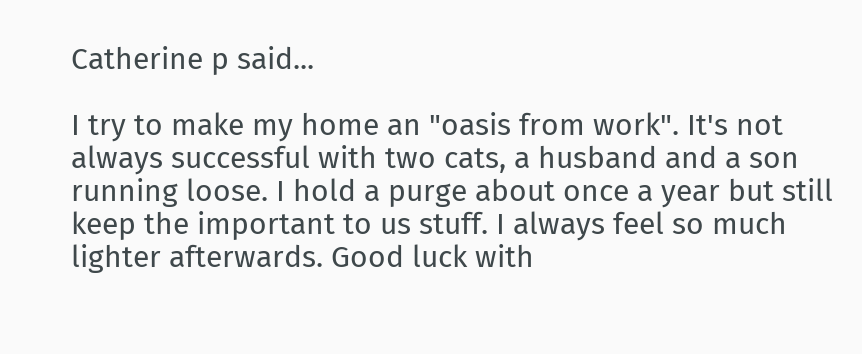Catherine p said...

I try to make my home an "oasis from work". It's not always successful with two cats, a husband and a son running loose. I hold a purge about once a year but still keep the important to us stuff. I always feel so much lighter afterwards. Good luck with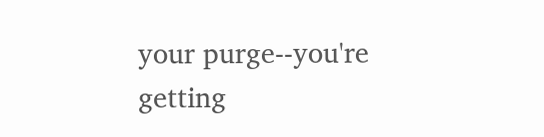your purge--you're getting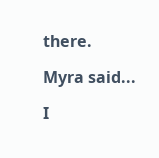there.

Myra said...

I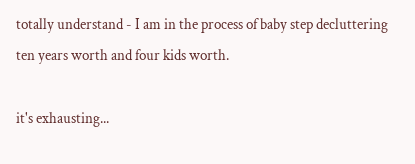totally understand - I am in the process of baby step decluttering ten years worth and four kids worth.

it's exhausting...